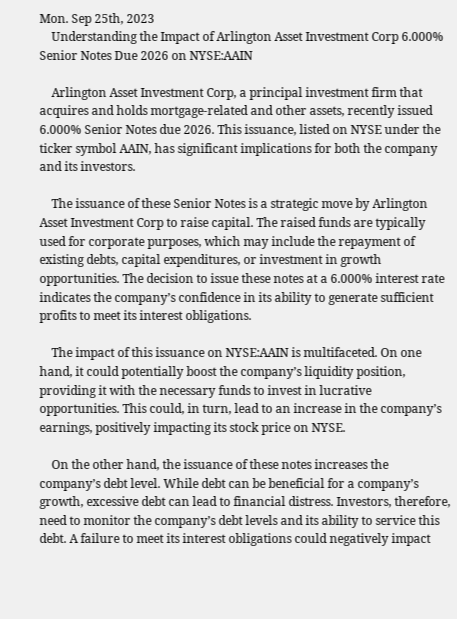Mon. Sep 25th, 2023
    Understanding the Impact of Arlington Asset Investment Corp 6.000% Senior Notes Due 2026 on NYSE:AAIN

    Arlington Asset Investment Corp, a principal investment firm that acquires and holds mortgage-related and other assets, recently issued 6.000% Senior Notes due 2026. This issuance, listed on NYSE under the ticker symbol AAIN, has significant implications for both the company and its investors.

    The issuance of these Senior Notes is a strategic move by Arlington Asset Investment Corp to raise capital. The raised funds are typically used for corporate purposes, which may include the repayment of existing debts, capital expenditures, or investment in growth opportunities. The decision to issue these notes at a 6.000% interest rate indicates the company’s confidence in its ability to generate sufficient profits to meet its interest obligations.

    The impact of this issuance on NYSE:AAIN is multifaceted. On one hand, it could potentially boost the company’s liquidity position, providing it with the necessary funds to invest in lucrative opportunities. This could, in turn, lead to an increase in the company’s earnings, positively impacting its stock price on NYSE.

    On the other hand, the issuance of these notes increases the company’s debt level. While debt can be beneficial for a company’s growth, excessive debt can lead to financial distress. Investors, therefore, need to monitor the company’s debt levels and its ability to service this debt. A failure to meet its interest obligations could negatively impact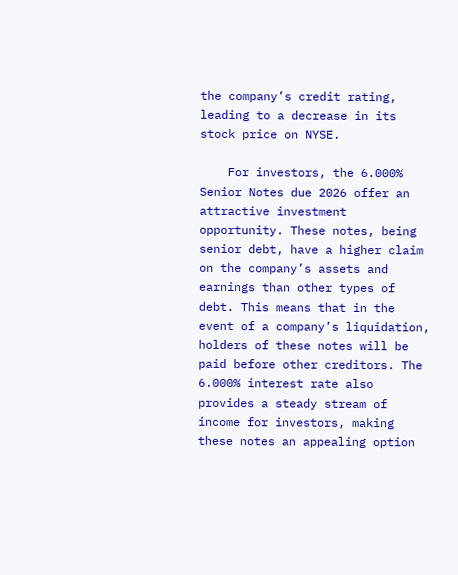the company’s credit rating, leading to a decrease in its stock price on NYSE.

    For investors, the 6.000% Senior Notes due 2026 offer an attractive investment opportunity. These notes, being senior debt, have a higher claim on the company’s assets and earnings than other types of debt. This means that in the event of a company’s liquidation, holders of these notes will be paid before other creditors. The 6.000% interest rate also provides a steady stream of income for investors, making these notes an appealing option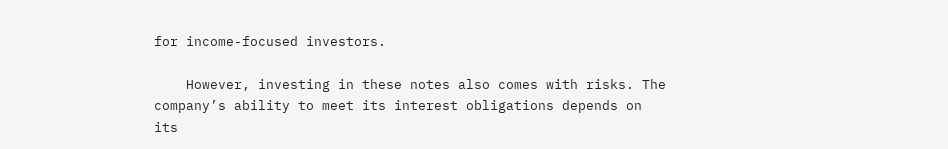for income-focused investors.

    However, investing in these notes also comes with risks. The company’s ability to meet its interest obligations depends on its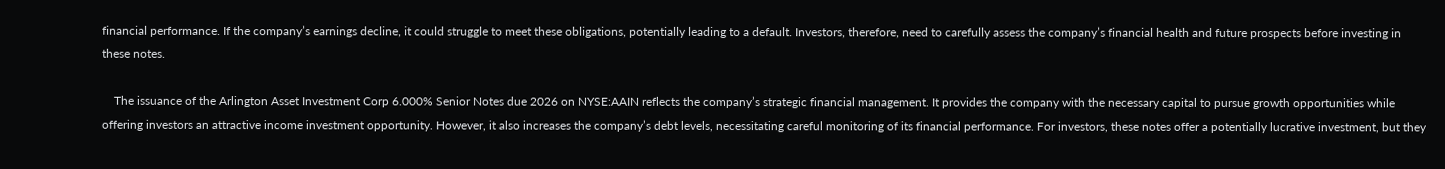financial performance. If the company’s earnings decline, it could struggle to meet these obligations, potentially leading to a default. Investors, therefore, need to carefully assess the company’s financial health and future prospects before investing in these notes.

    The issuance of the Arlington Asset Investment Corp 6.000% Senior Notes due 2026 on NYSE:AAIN reflects the company’s strategic financial management. It provides the company with the necessary capital to pursue growth opportunities while offering investors an attractive income investment opportunity. However, it also increases the company’s debt levels, necessitating careful monitoring of its financial performance. For investors, these notes offer a potentially lucrative investment, but they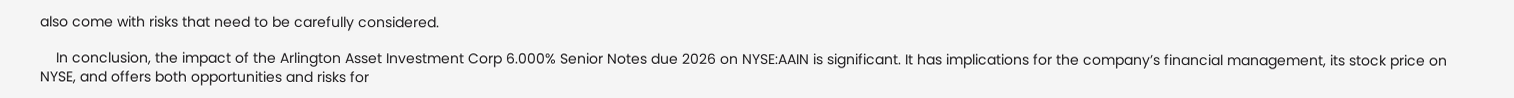also come with risks that need to be carefully considered.

    In conclusion, the impact of the Arlington Asset Investment Corp 6.000% Senior Notes due 2026 on NYSE:AAIN is significant. It has implications for the company’s financial management, its stock price on NYSE, and offers both opportunities and risks for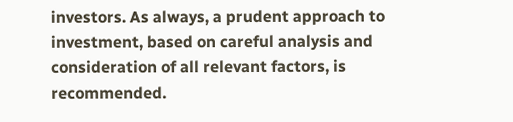investors. As always, a prudent approach to investment, based on careful analysis and consideration of all relevant factors, is recommended.